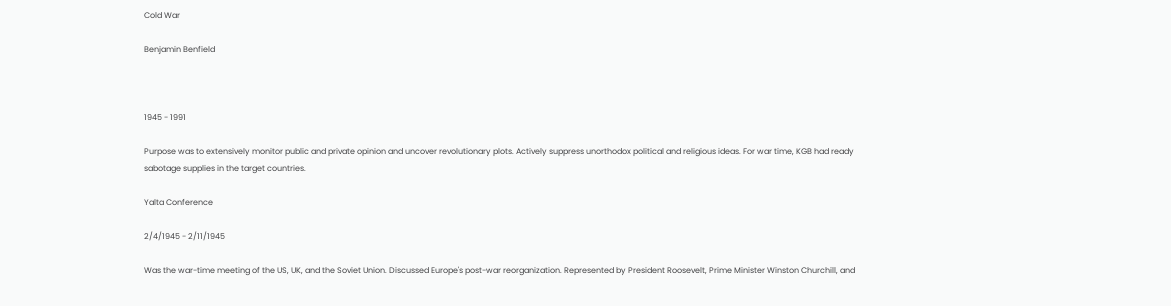Cold War

Benjamin Benfield



1945 - 1991

Purpose was to extensively monitor public and private opinion and uncover revolutionary plots. Actively suppress unorthodox political and religious ideas. For war time, KGB had ready sabotage supplies in the target countries.

Yalta Conference

2/4/1945 - 2/11/1945

Was the war-time meeting of the US, UK, and the Soviet Union. Discussed Europe's post-war reorganization. Represented by President Roosevelt, Prime Minister Winston Churchill, and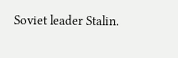Soviet leader Stalin.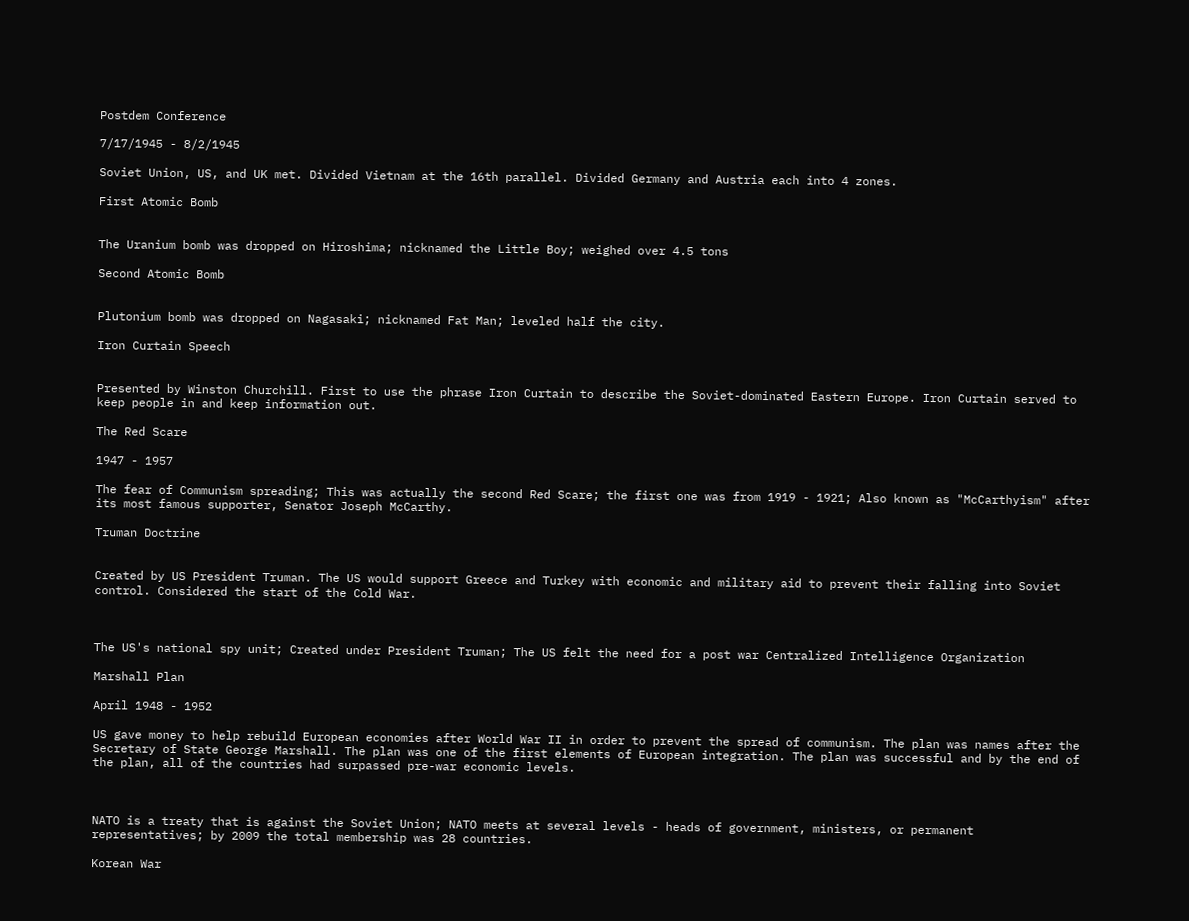Postdem Conference

7/17/1945 - 8/2/1945

Soviet Union, US, and UK met. Divided Vietnam at the 16th parallel. Divided Germany and Austria each into 4 zones.

First Atomic Bomb


The Uranium bomb was dropped on Hiroshima; nicknamed the Little Boy; weighed over 4.5 tons

Second Atomic Bomb


Plutonium bomb was dropped on Nagasaki; nicknamed Fat Man; leveled half the city.

Iron Curtain Speech


Presented by Winston Churchill. First to use the phrase Iron Curtain to describe the Soviet-dominated Eastern Europe. Iron Curtain served to keep people in and keep information out.

The Red Scare

1947 - 1957

The fear of Communism spreading; This was actually the second Red Scare; the first one was from 1919 - 1921; Also known as "McCarthyism" after its most famous supporter, Senator Joseph McCarthy.

Truman Doctrine


Created by US President Truman. The US would support Greece and Turkey with economic and military aid to prevent their falling into Soviet control. Considered the start of the Cold War.



The US's national spy unit; Created under President Truman; The US felt the need for a post war Centralized Intelligence Organization

Marshall Plan

April 1948 - 1952

US gave money to help rebuild European economies after World War II in order to prevent the spread of communism. The plan was names after the Secretary of State George Marshall. The plan was one of the first elements of European integration. The plan was successful and by the end of the plan, all of the countries had surpassed pre-war economic levels.



NATO is a treaty that is against the Soviet Union; NATO meets at several levels - heads of government, ministers, or permanent representatives; by 2009 the total membership was 28 countries.

Korean War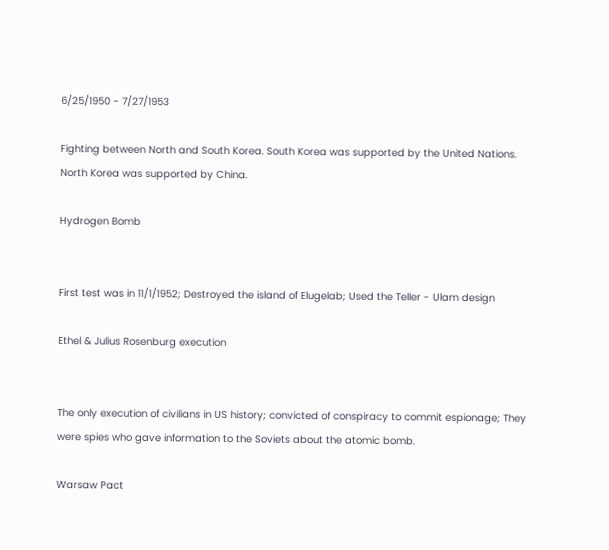6/25/1950 - 7/27/1953

Fighting between North and South Korea. South Korea was supported by the United Nations. North Korea was supported by China.

Hydrogen Bomb


First test was in 11/1/1952; Destroyed the island of Elugelab; Used the Teller - Ulam design

Ethel & Julius Rosenburg execution


The only execution of civilians in US history; convicted of conspiracy to commit espionage; They were spies who gave information to the Soviets about the atomic bomb.

Warsaw Pact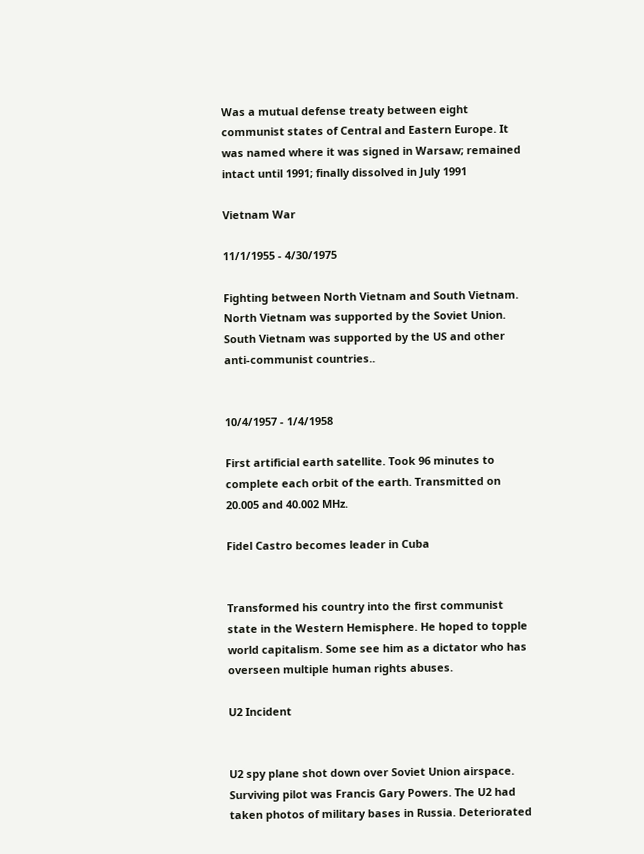Was a mutual defense treaty between eight communist states of Central and Eastern Europe. It was named where it was signed in Warsaw; remained intact until 1991; finally dissolved in July 1991

Vietnam War

11/1/1955 - 4/30/1975

Fighting between North Vietnam and South Vietnam. North Vietnam was supported by the Soviet Union. South Vietnam was supported by the US and other anti-communist countries..


10/4/1957 - 1/4/1958

First artificial earth satellite. Took 96 minutes to complete each orbit of the earth. Transmitted on 20.005 and 40.002 MHz.

Fidel Castro becomes leader in Cuba


Transformed his country into the first communist state in the Western Hemisphere. He hoped to topple world capitalism. Some see him as a dictator who has overseen multiple human rights abuses.

U2 Incident


U2 spy plane shot down over Soviet Union airspace. Surviving pilot was Francis Gary Powers. The U2 had taken photos of military bases in Russia. Deteriorated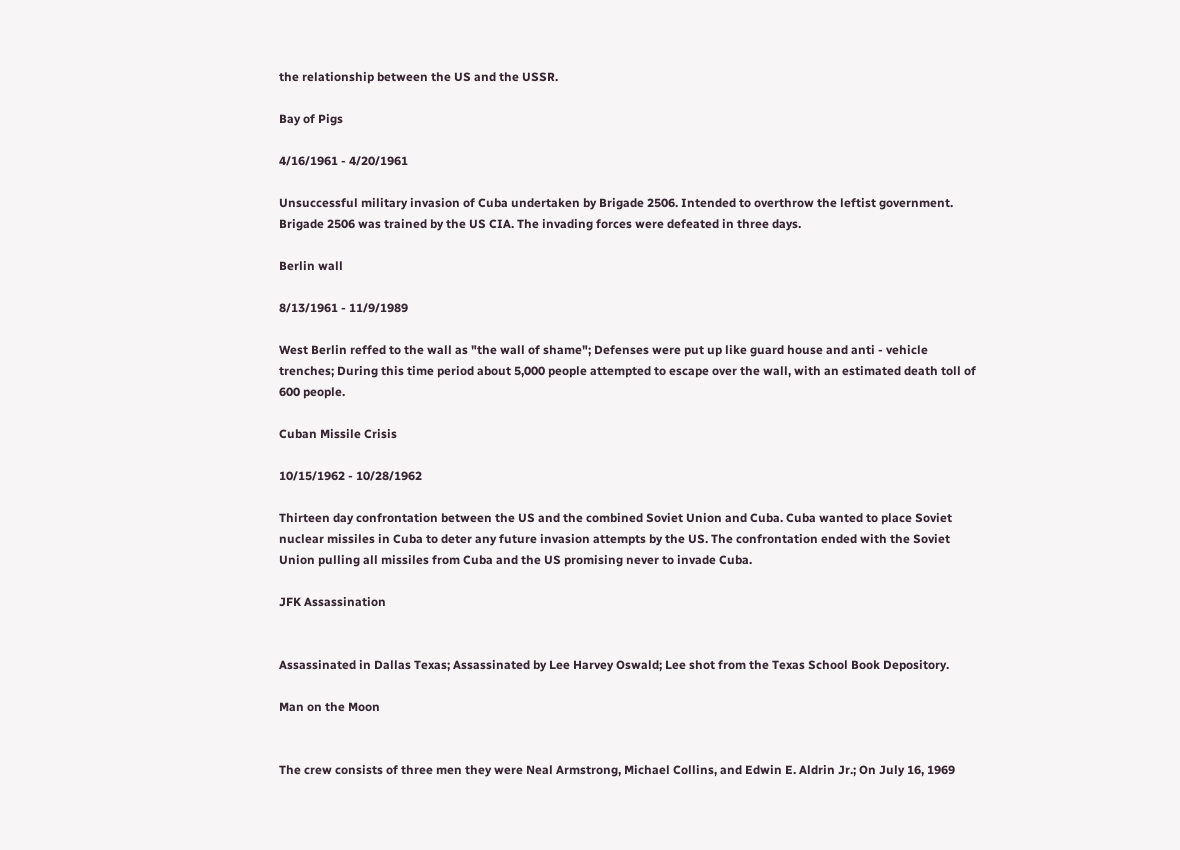the relationship between the US and the USSR.

Bay of Pigs

4/16/1961 - 4/20/1961

Unsuccessful military invasion of Cuba undertaken by Brigade 2506. Intended to overthrow the leftist government. Brigade 2506 was trained by the US CIA. The invading forces were defeated in three days.

Berlin wall

8/13/1961 - 11/9/1989

West Berlin reffed to the wall as "the wall of shame"; Defenses were put up like guard house and anti - vehicle trenches; During this time period about 5,000 people attempted to escape over the wall, with an estimated death toll of 600 people.

Cuban Missile Crisis

10/15/1962 - 10/28/1962

Thirteen day confrontation between the US and the combined Soviet Union and Cuba. Cuba wanted to place Soviet nuclear missiles in Cuba to deter any future invasion attempts by the US. The confrontation ended with the Soviet Union pulling all missiles from Cuba and the US promising never to invade Cuba.

JFK Assassination


Assassinated in Dallas Texas; Assassinated by Lee Harvey Oswald; Lee shot from the Texas School Book Depository.

Man on the Moon


The crew consists of three men they were Neal Armstrong, Michael Collins, and Edwin E. Aldrin Jr.; On July 16, 1969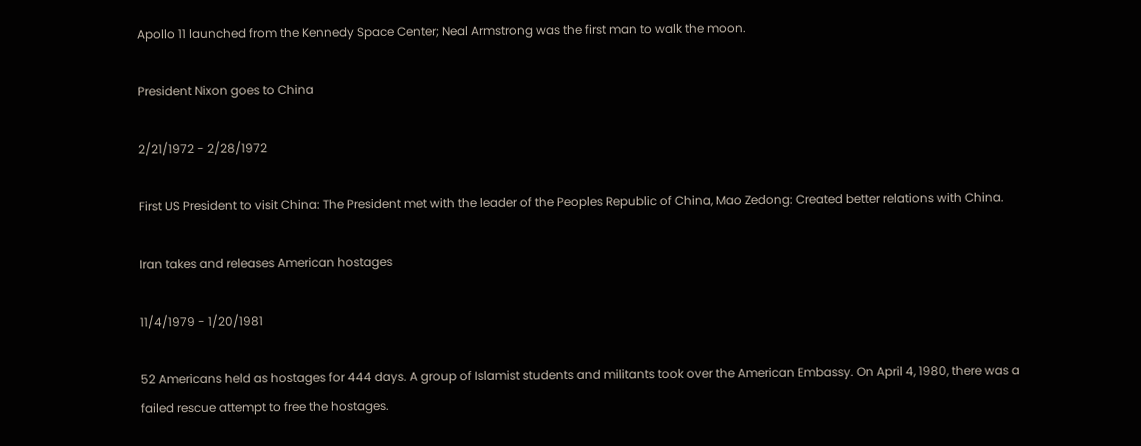Apollo 11 launched from the Kennedy Space Center; Neal Armstrong was the first man to walk the moon.

President Nixon goes to China

2/21/1972 - 2/28/1972

First US President to visit China: The President met with the leader of the Peoples Republic of China, Mao Zedong: Created better relations with China.

Iran takes and releases American hostages

11/4/1979 - 1/20/1981

52 Americans held as hostages for 444 days. A group of Islamist students and militants took over the American Embassy. On April 4, 1980, there was a failed rescue attempt to free the hostages.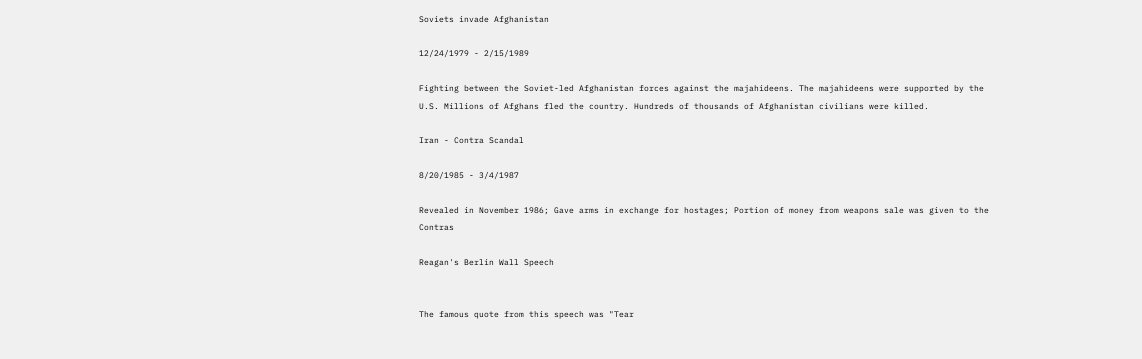Soviets invade Afghanistan

12/24/1979 - 2/15/1989

Fighting between the Soviet-led Afghanistan forces against the majahideens. The majahideens were supported by the U.S. Millions of Afghans fled the country. Hundreds of thousands of Afghanistan civilians were killed.

Iran - Contra Scandal

8/20/1985 - 3/4/1987

Revealed in November 1986; Gave arms in exchange for hostages; Portion of money from weapons sale was given to the Contras

Reagan's Berlin Wall Speech


The famous quote from this speech was "Tear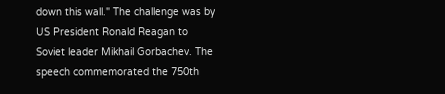down this wall." The challenge was by US President Ronald Reagan to Soviet leader Mikhail Gorbachev. The speech commemorated the 750th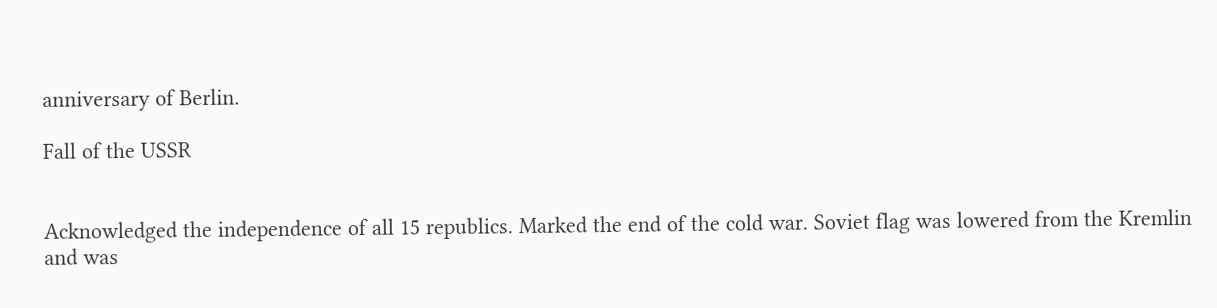anniversary of Berlin.

Fall of the USSR


Acknowledged the independence of all 15 republics. Marked the end of the cold war. Soviet flag was lowered from the Kremlin and was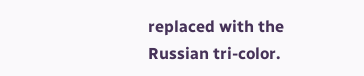replaced with the Russian tri-color.